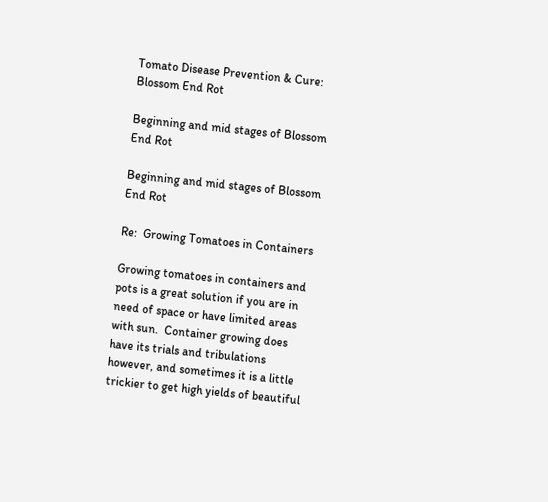Tomato Disease Prevention & Cure: Blossom End Rot

Beginning and mid stages of Blossom End Rot

Beginning and mid stages of Blossom End Rot

Re:  Growing Tomatoes in Containers

Growing tomatoes in containers and pots is a great solution if you are in need of space or have limited areas with sun.  Container growing does have its trials and tribulations however, and sometimes it is a little trickier to get high yields of beautiful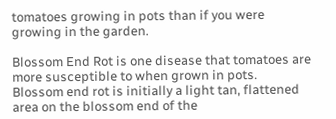tomatoes growing in pots than if you were growing in the garden.

Blossom End Rot is one disease that tomatoes are more susceptible to when grown in pots.  Blossom end rot is initially a light tan, flattened area on the blossom end of the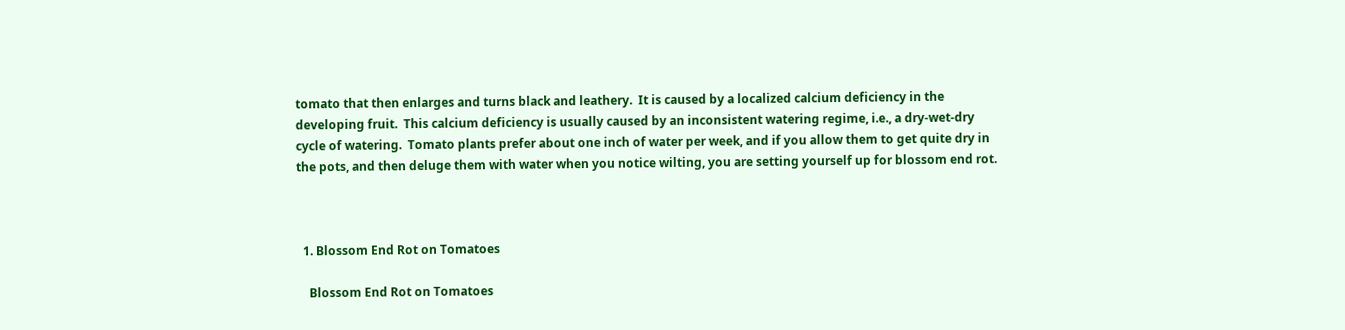tomato that then enlarges and turns black and leathery.  It is caused by a localized calcium deficiency in the developing fruit.  This calcium deficiency is usually caused by an inconsistent watering regime, i.e., a dry-wet-dry cycle of watering.  Tomato plants prefer about one inch of water per week, and if you allow them to get quite dry in the pots, and then deluge them with water when you notice wilting, you are setting yourself up for blossom end rot.



  1. Blossom End Rot on Tomatoes

    Blossom End Rot on Tomatoes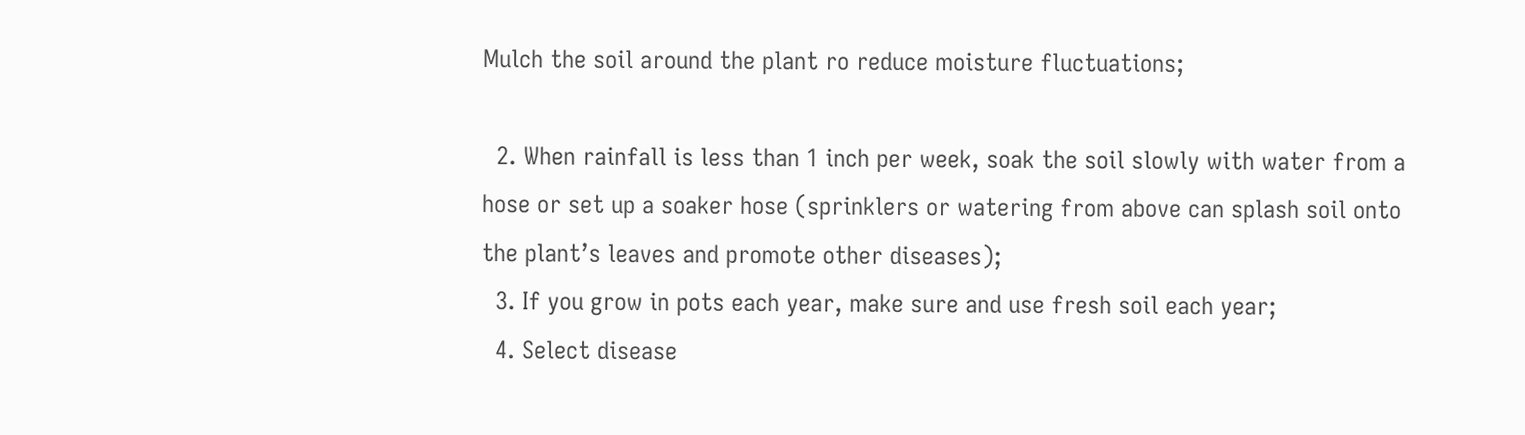Mulch the soil around the plant ro reduce moisture fluctuations;

  2. When rainfall is less than 1 inch per week, soak the soil slowly with water from a hose or set up a soaker hose (sprinklers or watering from above can splash soil onto the plant’s leaves and promote other diseases);
  3. If you grow in pots each year, make sure and use fresh soil each year;
  4. Select disease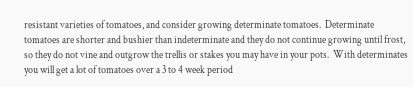resistant varieties of tomatoes, and consider growing determinate tomatoes.  Determinate tomatoes are shorter and bushier than indeterminate and they do not continue growing until frost, so they do not vine and outgrow the trellis or stakes you may have in your pots.  With determinates you will get a lot of tomatoes over a 3 to 4 week period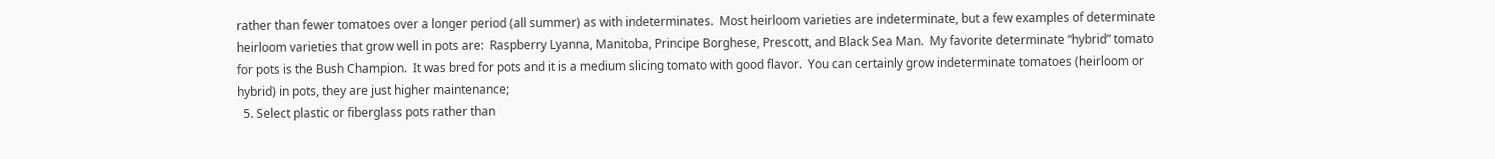rather than fewer tomatoes over a longer period (all summer) as with indeterminates.  Most heirloom varieties are indeterminate, but a few examples of determinate heirloom varieties that grow well in pots are:  Raspberry Lyanna, Manitoba, Principe Borghese, Prescott, and Black Sea Man.  My favorite determinate “hybrid” tomato for pots is the Bush Champion.  It was bred for pots and it is a medium slicing tomato with good flavor.  You can certainly grow indeterminate tomatoes (heirloom or hybrid) in pots, they are just higher maintenance;
  5. Select plastic or fiberglass pots rather than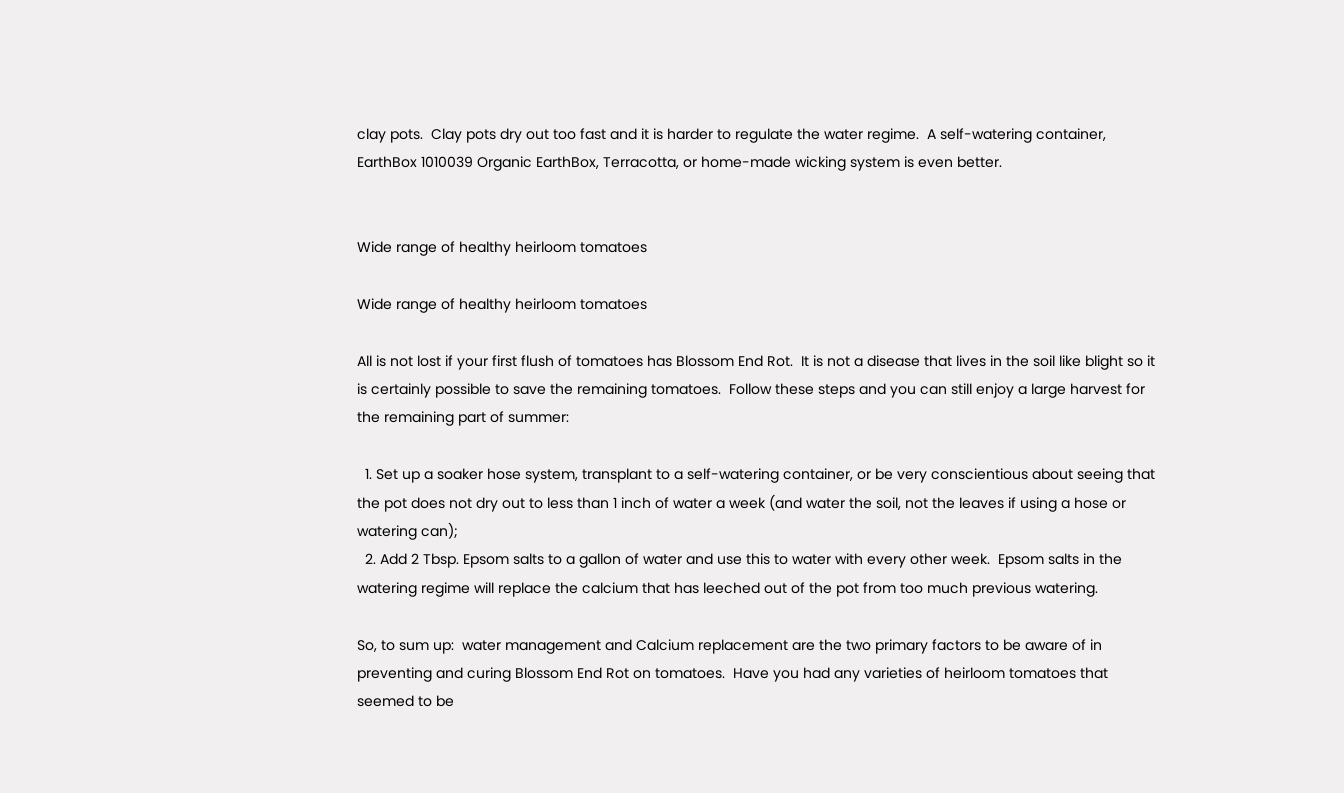clay pots.  Clay pots dry out too fast and it is harder to regulate the water regime.  A self-watering container, EarthBox 1010039 Organic EarthBox, Terracotta, or home-made wicking system is even better.


Wide range of healthy heirloom tomatoes

Wide range of healthy heirloom tomatoes

All is not lost if your first flush of tomatoes has Blossom End Rot.  It is not a disease that lives in the soil like blight so it is certainly possible to save the remaining tomatoes.  Follow these steps and you can still enjoy a large harvest for the remaining part of summer:

  1. Set up a soaker hose system, transplant to a self-watering container, or be very conscientious about seeing that the pot does not dry out to less than 1 inch of water a week (and water the soil, not the leaves if using a hose or watering can);
  2. Add 2 Tbsp. Epsom salts to a gallon of water and use this to water with every other week.  Epsom salts in the watering regime will replace the calcium that has leeched out of the pot from too much previous watering.

So, to sum up:  water management and Calcium replacement are the two primary factors to be aware of in preventing and curing Blossom End Rot on tomatoes.  Have you had any varieties of heirloom tomatoes that seemed to be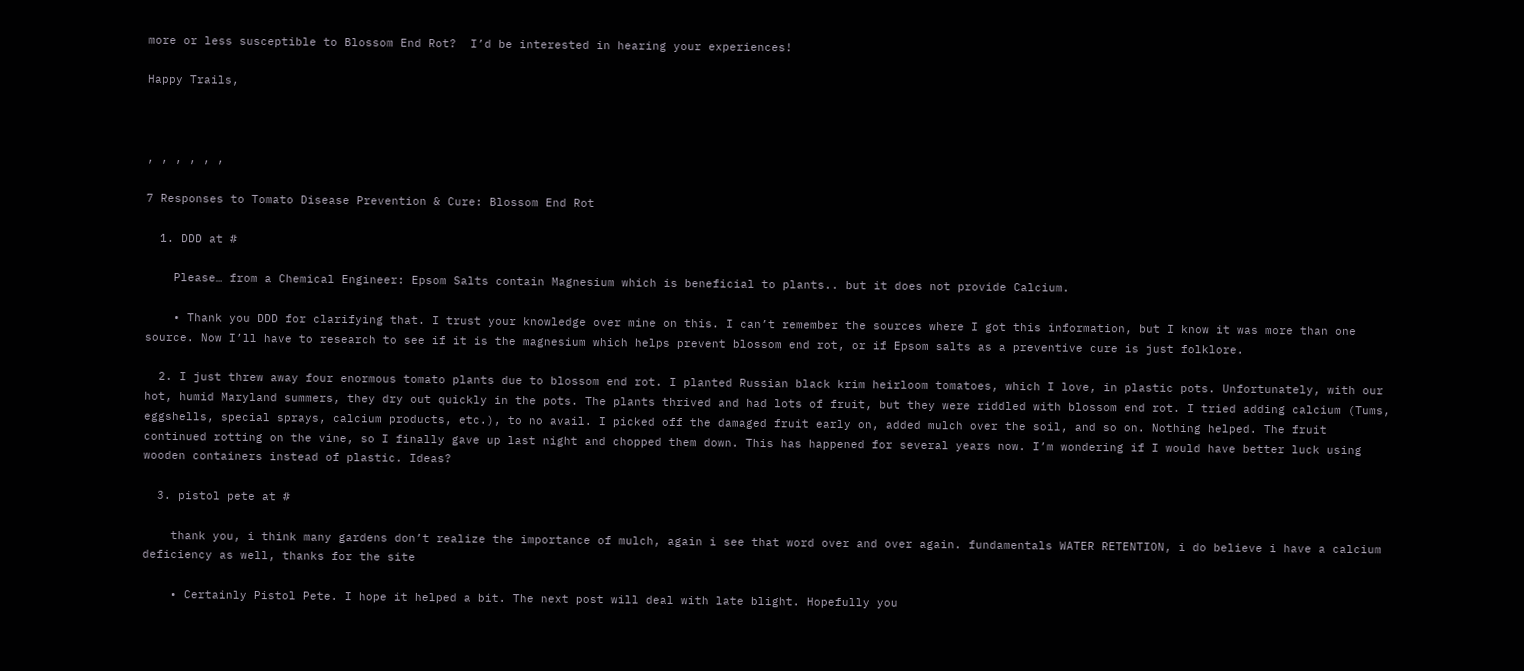more or less susceptible to Blossom End Rot?  I’d be interested in hearing your experiences!

Happy Trails,



, , , , , ,

7 Responses to Tomato Disease Prevention & Cure: Blossom End Rot

  1. DDD at #

    Please… from a Chemical Engineer: Epsom Salts contain Magnesium which is beneficial to plants.. but it does not provide Calcium.

    • Thank you DDD for clarifying that. I trust your knowledge over mine on this. I can’t remember the sources where I got this information, but I know it was more than one source. Now I’ll have to research to see if it is the magnesium which helps prevent blossom end rot, or if Epsom salts as a preventive cure is just folklore.

  2. I just threw away four enormous tomato plants due to blossom end rot. I planted Russian black krim heirloom tomatoes, which I love, in plastic pots. Unfortunately, with our hot, humid Maryland summers, they dry out quickly in the pots. The plants thrived and had lots of fruit, but they were riddled with blossom end rot. I tried adding calcium (Tums, eggshells, special sprays, calcium products, etc.), to no avail. I picked off the damaged fruit early on, added mulch over the soil, and so on. Nothing helped. The fruit continued rotting on the vine, so I finally gave up last night and chopped them down. This has happened for several years now. I’m wondering if I would have better luck using wooden containers instead of plastic. Ideas?

  3. pistol pete at #

    thank you, i think many gardens don’t realize the importance of mulch, again i see that word over and over again. fundamentals WATER RETENTION, i do believe i have a calcium deficiency as well, thanks for the site

    • Certainly Pistol Pete. I hope it helped a bit. The next post will deal with late blight. Hopefully you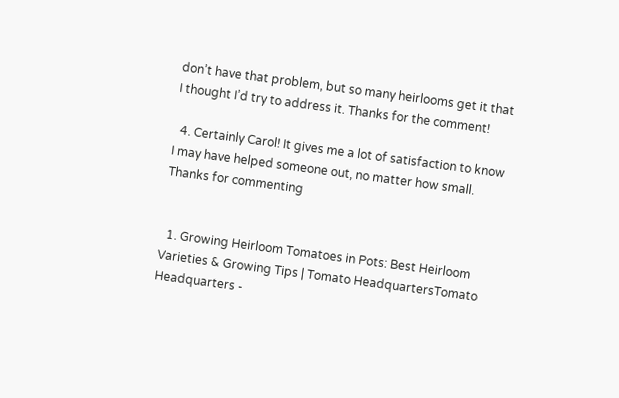don’t have that problem, but so many heirlooms get it that I thought I’d try to address it. Thanks for the comment!

  4. Certainly Carol! It gives me a lot of satisfaction to know I may have helped someone out, no matter how small. Thanks for commenting


  1. Growing Heirloom Tomatoes in Pots: Best Heirloom Varieties & Growing Tips | Tomato HeadquartersTomato Headquarters -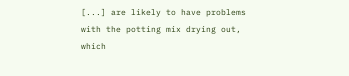[...] are likely to have problems with the potting mix drying out, which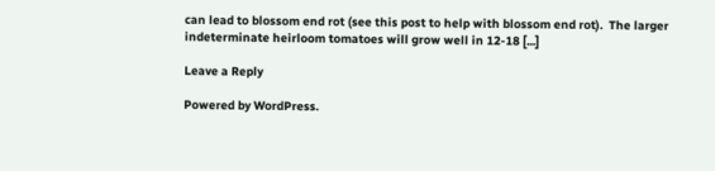can lead to blossom end rot (see this post to help with blossom end rot).  The larger indeterminate heirloom tomatoes will grow well in 12-18 [...]

Leave a Reply

Powered by WordPress.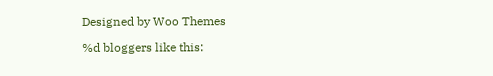Designed by Woo Themes

%d bloggers like this: